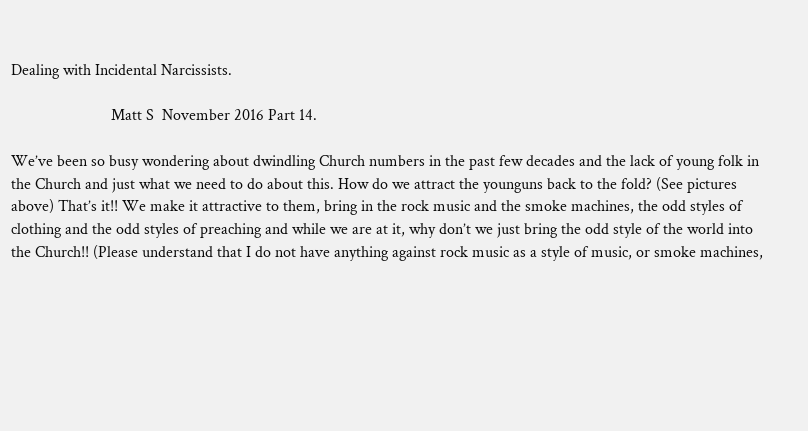Dealing with Incidental Narcissists.

                         Matt S  November 2016 Part 14.

We’ve been so busy wondering about dwindling Church numbers in the past few decades and the lack of young folk in the Church and just what we need to do about this. How do we attract the younguns back to the fold? (See pictures above) That’s it!! We make it attractive to them, bring in the rock music and the smoke machines, the odd styles of clothing and the odd styles of preaching and while we are at it, why don’t we just bring the odd style of the world into the Church!! (Please understand that I do not have anything against rock music as a style of music, or smoke machines,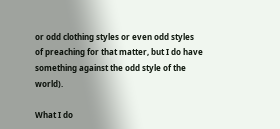or odd clothing styles or even odd styles of preaching for that matter, but I do have something against the odd style of the world).

What I do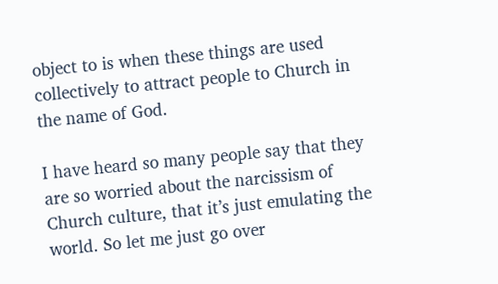object to is when these things are used collectively to attract people to Church in the name of God.

I have heard so many people say that they are so worried about the narcissism of Church culture, that it’s just emulating the world. So let me just go over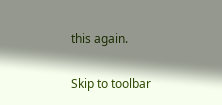this again.


Skip to toolbar